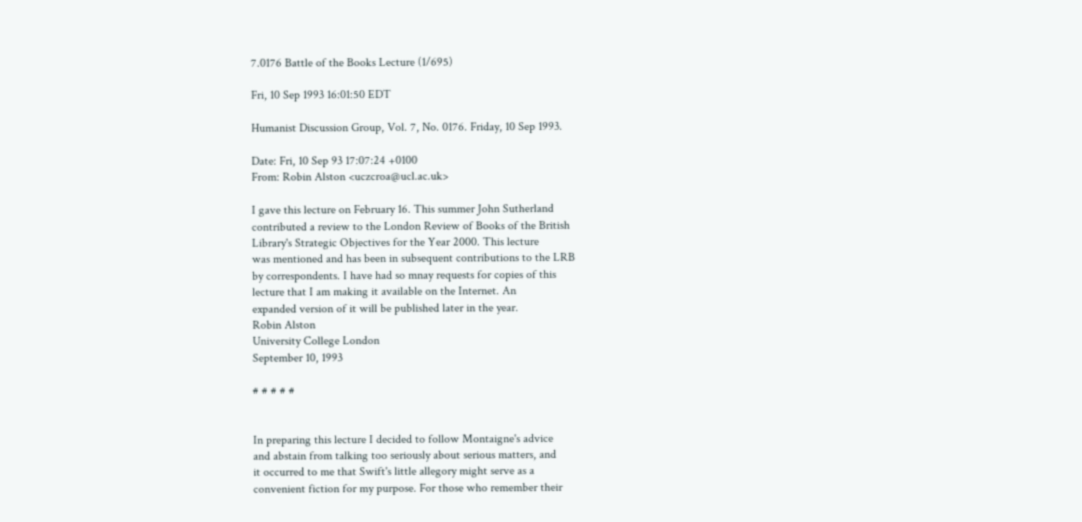7.0176 Battle of the Books Lecture (1/695)

Fri, 10 Sep 1993 16:01:50 EDT

Humanist Discussion Group, Vol. 7, No. 0176. Friday, 10 Sep 1993.

Date: Fri, 10 Sep 93 17:07:24 +0100
From: Robin Alston <uczcroa@ucl.ac.uk>

I gave this lecture on February 16. This summer John Sutherland
contributed a review to the London Review of Books of the British
Library's Strategic Objectives for the Year 2000. This lecture
was mentioned and has been in subsequent contributions to the LRB
by correspondents. I have had so mnay requests for copies of this
lecture that I am making it available on the Internet. An
expanded version of it will be published later in the year.
Robin Alston
University College London
September 10, 1993

# # # # #


In preparing this lecture I decided to follow Montaigne's advice
and abstain from talking too seriously about serious matters, and
it occurred to me that Swift's little allegory might serve as a
convenient fiction for my purpose. For those who remember their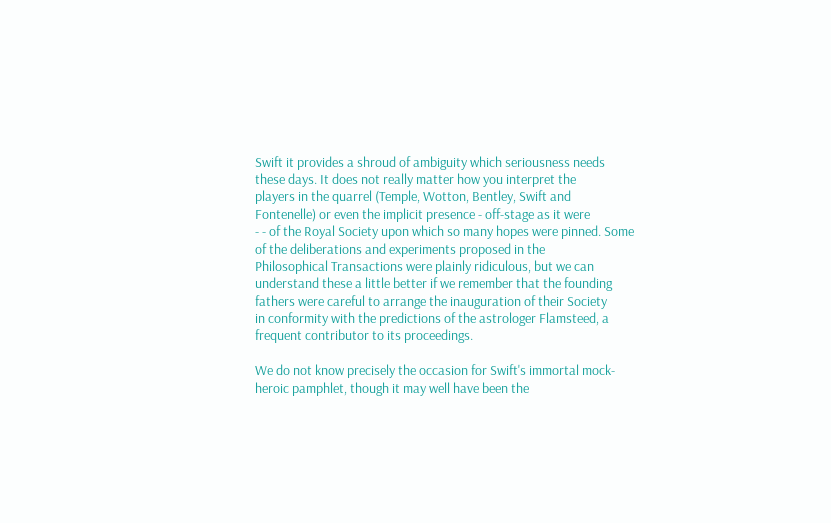Swift it provides a shroud of ambiguity which seriousness needs
these days. It does not really matter how you interpret the
players in the quarrel (Temple, Wotton, Bentley, Swift and
Fontenelle) or even the implicit presence - off-stage as it were
- - of the Royal Society upon which so many hopes were pinned. Some
of the deliberations and experiments proposed in the
Philosophical Transactions were plainly ridiculous, but we can
understand these a little better if we remember that the founding
fathers were careful to arrange the inauguration of their Society
in conformity with the predictions of the astrologer Flamsteed, a
frequent contributor to its proceedings.

We do not know precisely the occasion for Swift's immortal mock-
heroic pamphlet, though it may well have been the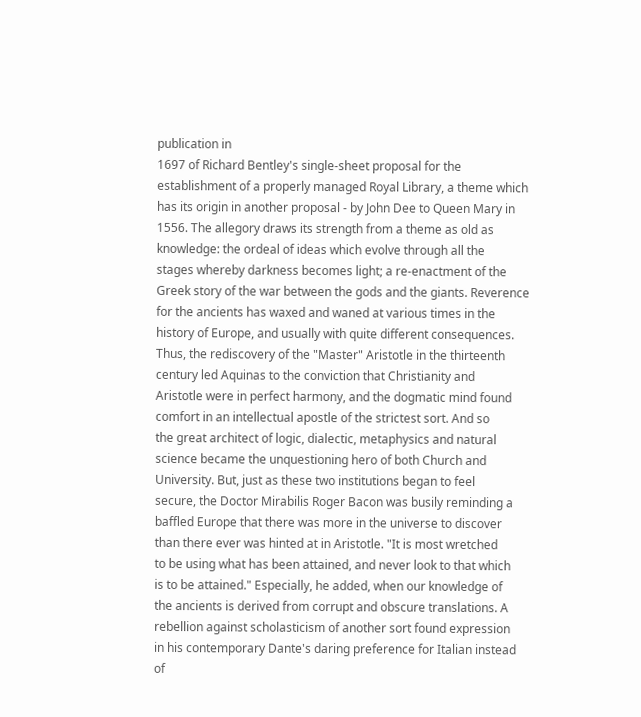publication in
1697 of Richard Bentley's single-sheet proposal for the
establishment of a properly managed Royal Library, a theme which
has its origin in another proposal - by John Dee to Queen Mary in
1556. The allegory draws its strength from a theme as old as
knowledge: the ordeal of ideas which evolve through all the
stages whereby darkness becomes light; a re-enactment of the
Greek story of the war between the gods and the giants. Reverence
for the ancients has waxed and waned at various times in the
history of Europe, and usually with quite different consequences.
Thus, the rediscovery of the "Master" Aristotle in the thirteenth
century led Aquinas to the conviction that Christianity and
Aristotle were in perfect harmony, and the dogmatic mind found
comfort in an intellectual apostle of the strictest sort. And so
the great architect of logic, dialectic, metaphysics and natural
science became the unquestioning hero of both Church and
University. But, just as these two institutions began to feel
secure, the Doctor Mirabilis Roger Bacon was busily reminding a
baffled Europe that there was more in the universe to discover
than there ever was hinted at in Aristotle. "It is most wretched
to be using what has been attained, and never look to that which
is to be attained." Especially, he added, when our knowledge of
the ancients is derived from corrupt and obscure translations. A
rebellion against scholasticism of another sort found expression
in his contemporary Dante's daring preference for Italian instead
of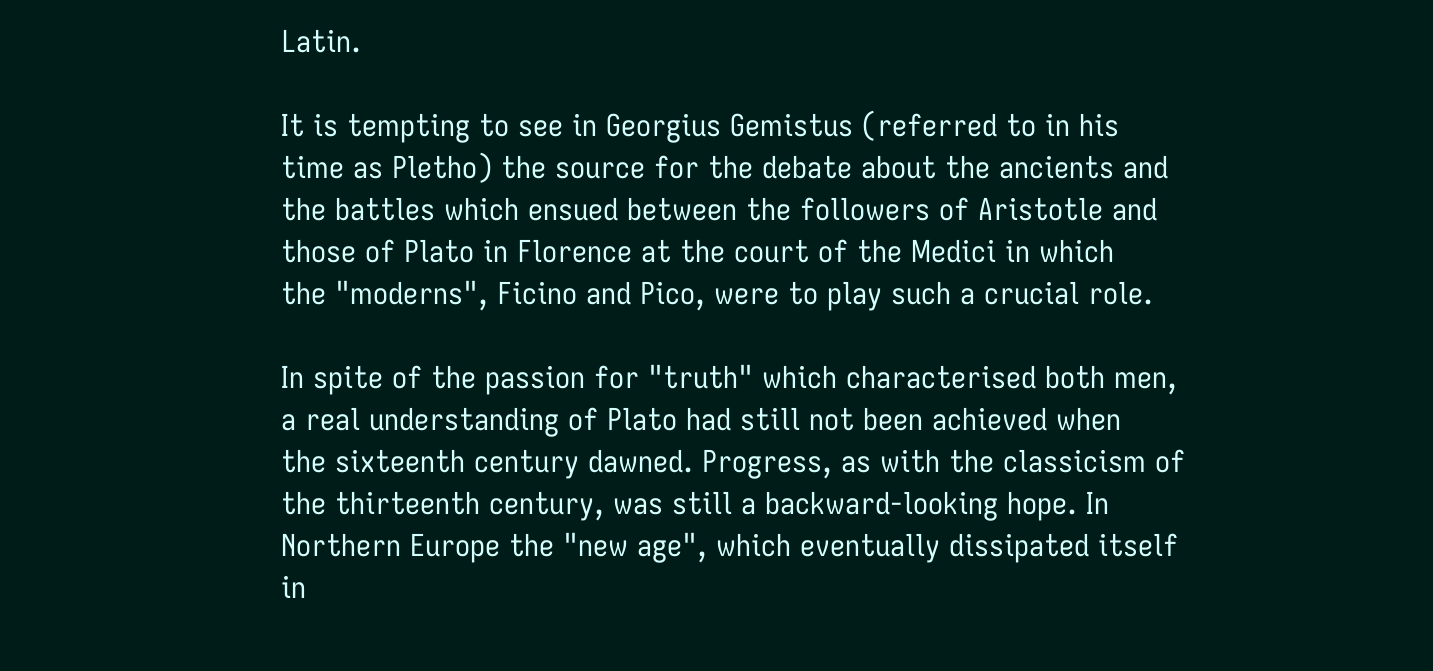Latin.

It is tempting to see in Georgius Gemistus (referred to in his
time as Pletho) the source for the debate about the ancients and
the battles which ensued between the followers of Aristotle and
those of Plato in Florence at the court of the Medici in which
the "moderns", Ficino and Pico, were to play such a crucial role.

In spite of the passion for "truth" which characterised both men,
a real understanding of Plato had still not been achieved when
the sixteenth century dawned. Progress, as with the classicism of
the thirteenth century, was still a backward-looking hope. In
Northern Europe the "new age", which eventually dissipated itself
in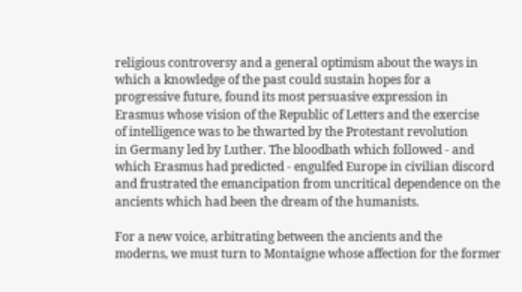religious controversy and a general optimism about the ways in
which a knowledge of the past could sustain hopes for a
progressive future, found its most persuasive expression in
Erasmus whose vision of the Republic of Letters and the exercise
of intelligence was to be thwarted by the Protestant revolution
in Germany led by Luther. The bloodbath which followed - and
which Erasmus had predicted - engulfed Europe in civilian discord
and frustrated the emancipation from uncritical dependence on the
ancients which had been the dream of the humanists.

For a new voice, arbitrating between the ancients and the
moderns, we must turn to Montaigne whose affection for the former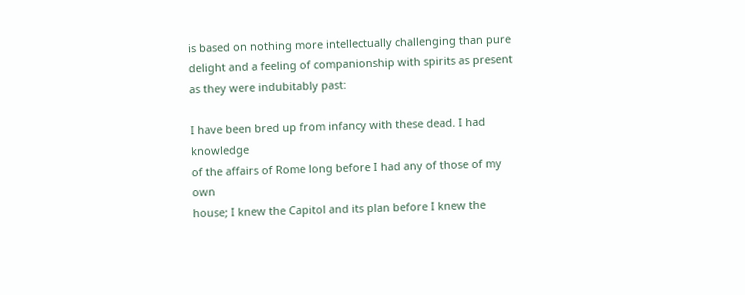is based on nothing more intellectually challenging than pure
delight and a feeling of companionship with spirits as present
as they were indubitably past:

I have been bred up from infancy with these dead. I had knowledge
of the affairs of Rome long before I had any of those of my own
house; I knew the Capitol and its plan before I knew the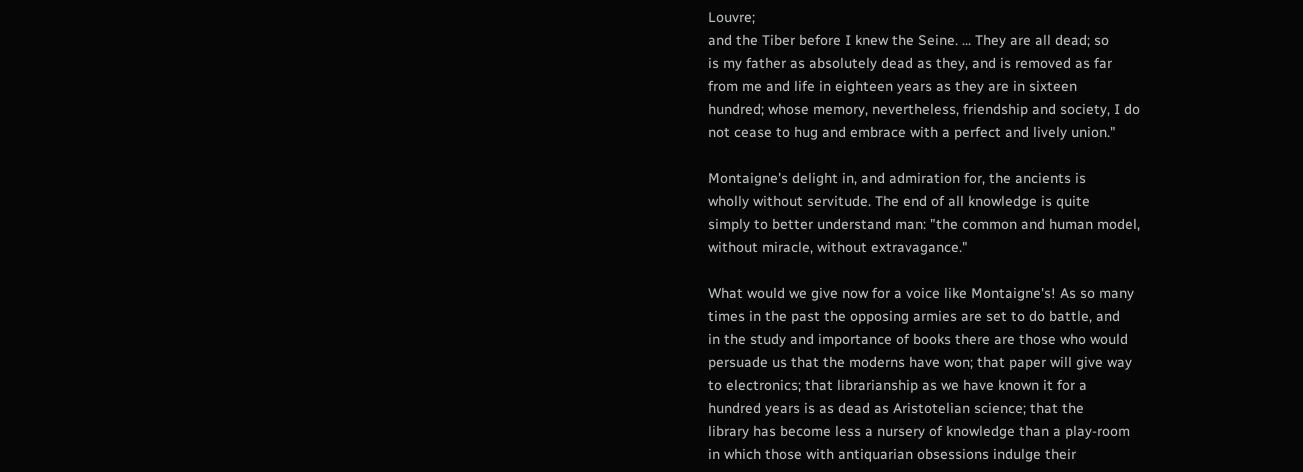Louvre;
and the Tiber before I knew the Seine. ... They are all dead; so
is my father as absolutely dead as they, and is removed as far
from me and life in eighteen years as they are in sixteen
hundred; whose memory, nevertheless, friendship and society, I do
not cease to hug and embrace with a perfect and lively union."

Montaigne's delight in, and admiration for, the ancients is
wholly without servitude. The end of all knowledge is quite
simply to better understand man: "the common and human model,
without miracle, without extravagance."

What would we give now for a voice like Montaigne's! As so many
times in the past the opposing armies are set to do battle, and
in the study and importance of books there are those who would
persuade us that the moderns have won; that paper will give way
to electronics; that librarianship as we have known it for a
hundred years is as dead as Aristotelian science; that the
library has become less a nursery of knowledge than a play-room
in which those with antiquarian obsessions indulge their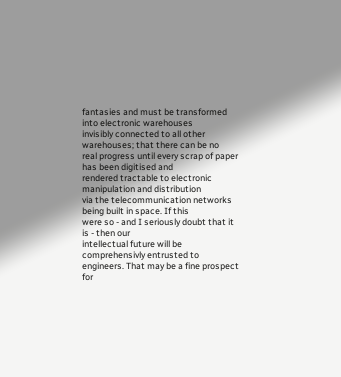fantasies and must be transformed into electronic warehouses
invisibly connected to all other warehouses; that there can be no
real progress until every scrap of paper has been digitised and
rendered tractable to electronic manipulation and distribution
via the telecommunication networks being built in space. If this
were so - and I seriously doubt that it is - then our
intellectual future will be comprehensivly entrusted to
engineers. That may be a fine prospect for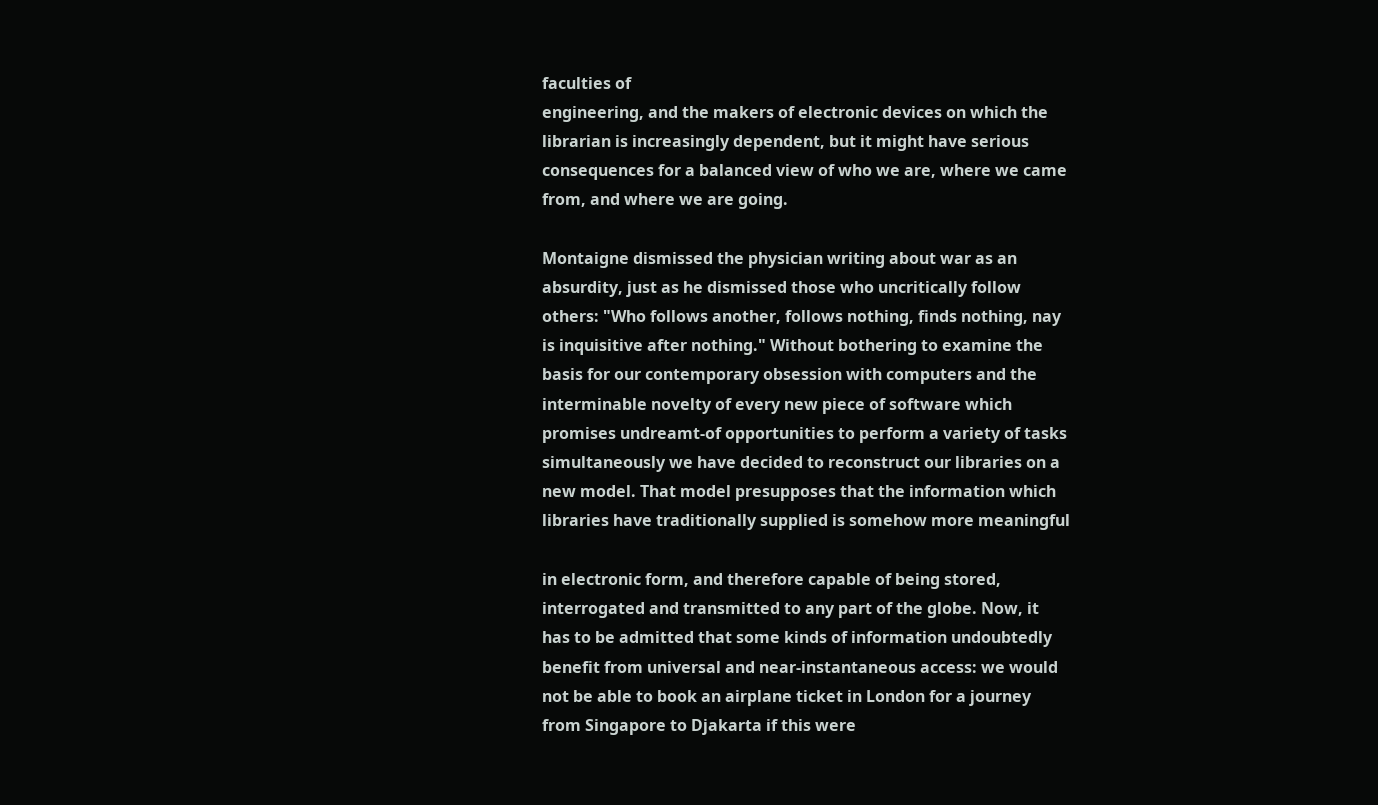faculties of
engineering, and the makers of electronic devices on which the
librarian is increasingly dependent, but it might have serious
consequences for a balanced view of who we are, where we came
from, and where we are going.

Montaigne dismissed the physician writing about war as an
absurdity, just as he dismissed those who uncritically follow
others: "Who follows another, follows nothing, finds nothing, nay
is inquisitive after nothing." Without bothering to examine the
basis for our contemporary obsession with computers and the
interminable novelty of every new piece of software which
promises undreamt-of opportunities to perform a variety of tasks
simultaneously we have decided to reconstruct our libraries on a
new model. That model presupposes that the information which
libraries have traditionally supplied is somehow more meaningful

in electronic form, and therefore capable of being stored,
interrogated and transmitted to any part of the globe. Now, it
has to be admitted that some kinds of information undoubtedly
benefit from universal and near-instantaneous access: we would
not be able to book an airplane ticket in London for a journey
from Singapore to Djakarta if this were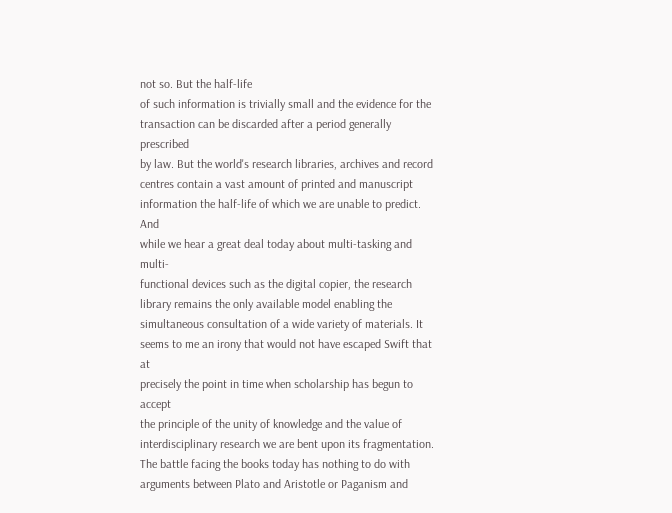not so. But the half-life
of such information is trivially small and the evidence for the
transaction can be discarded after a period generally prescribed
by law. But the world's research libraries, archives and record
centres contain a vast amount of printed and manuscript
information the half-life of which we are unable to predict. And
while we hear a great deal today about multi-tasking and multi-
functional devices such as the digital copier, the research
library remains the only available model enabling the
simultaneous consultation of a wide variety of materials. It
seems to me an irony that would not have escaped Swift that at
precisely the point in time when scholarship has begun to accept
the principle of the unity of knowledge and the value of
interdisciplinary research we are bent upon its fragmentation.
The battle facing the books today has nothing to do with
arguments between Plato and Aristotle or Paganism and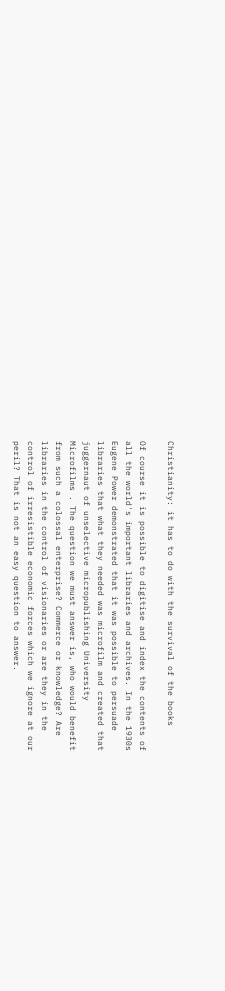Christianity: it has to do with the survival of the books

Of course it is possible to digitise and index the contents of
all the world's important libraries and archives. In the 1930s
Eugene Power demonstrated that it was possible to persuade
libraries that what they needed was microfilm and created that
juggernaut of unselective micropublishing University
Microfilms . The question we must answer is, who would benefit
from such a colossal enterprise? Commerce or knowledge? Are
libraries in the control of visionaries or are they in the
control of irresistible economic forces which we ignore at our
peril? That is not an easy question to answer.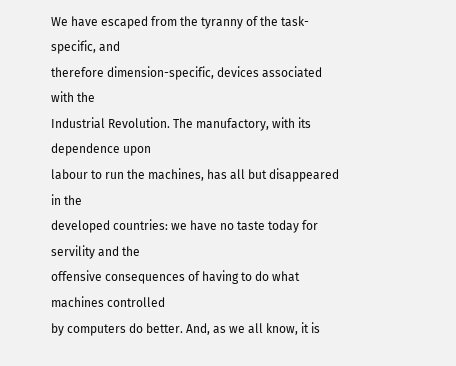We have escaped from the tyranny of the task-specific, and
therefore dimension-specific, devices associated with the
Industrial Revolution. The manufactory, with its dependence upon
labour to run the machines, has all but disappeared in the
developed countries: we have no taste today for servility and the
offensive consequences of having to do what machines controlled
by computers do better. And, as we all know, it is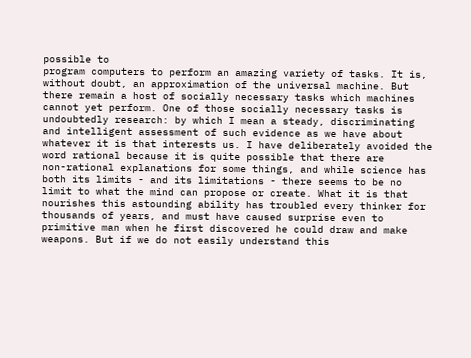possible to
program computers to perform an amazing variety of tasks. It is,
without doubt, an approximation of the universal machine. But
there remain a host of socially necessary tasks which machines
cannot yet perform. One of those socially necessary tasks is
undoubtedly research: by which I mean a steady, discriminating
and intelligent assessment of such evidence as we have about
whatever it is that interests us. I have deliberately avoided the
word rational because it is quite possible that there are
non-rational explanations for some things, and while science has
both its limits - and its limitations - there seems to be no
limit to what the mind can propose or create. What it is that
nourishes this astounding ability has troubled every thinker for
thousands of years, and must have caused surprise even to
primitive man when he first discovered he could draw and make
weapons. But if we do not easily understand this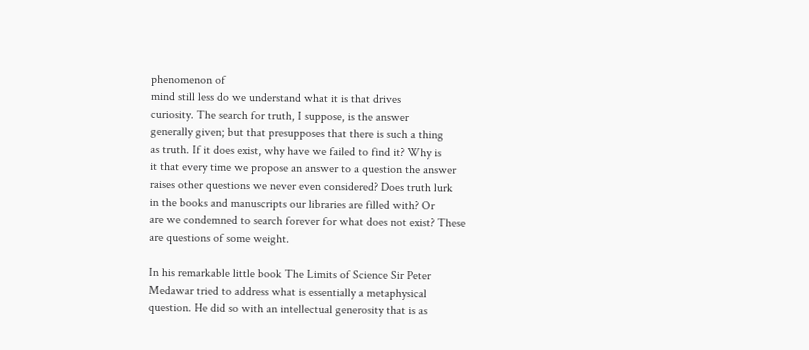phenomenon of
mind still less do we understand what it is that drives
curiosity. The search for truth, I suppose, is the answer
generally given; but that presupposes that there is such a thing
as truth. If it does exist, why have we failed to find it? Why is
it that every time we propose an answer to a question the answer
raises other questions we never even considered? Does truth lurk
in the books and manuscripts our libraries are filled with? Or
are we condemned to search forever for what does not exist? These
are questions of some weight.

In his remarkable little book The Limits of Science Sir Peter
Medawar tried to address what is essentially a metaphysical
question. He did so with an intellectual generosity that is as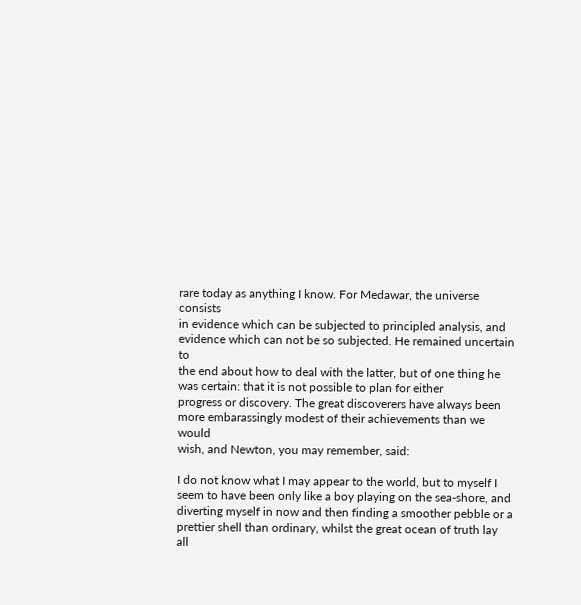rare today as anything I know. For Medawar, the universe consists
in evidence which can be subjected to principled analysis, and
evidence which can not be so subjected. He remained uncertain to
the end about how to deal with the latter, but of one thing he
was certain: that it is not possible to plan for either
progress or discovery. The great discoverers have always been
more embarassingly modest of their achievements than we would
wish, and Newton, you may remember, said:

I do not know what I may appear to the world, but to myself I
seem to have been only like a boy playing on the sea-shore, and
diverting myself in now and then finding a smoother pebble or a
prettier shell than ordinary, whilst the great ocean of truth lay
all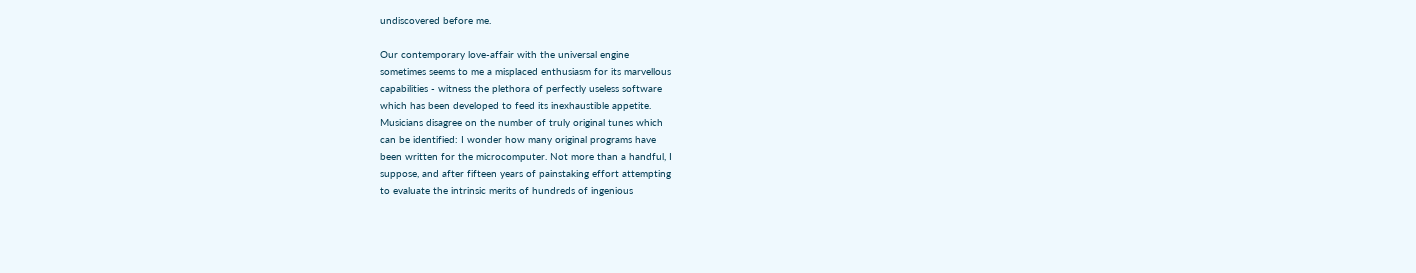undiscovered before me.

Our contemporary love-affair with the universal engine
sometimes seems to me a misplaced enthusiasm for its marvellous
capabilities - witness the plethora of perfectly useless software
which has been developed to feed its inexhaustible appetite.
Musicians disagree on the number of truly original tunes which
can be identified: I wonder how many original programs have
been written for the microcomputer. Not more than a handful, I
suppose, and after fifteen years of painstaking effort attempting
to evaluate the intrinsic merits of hundreds of ingenious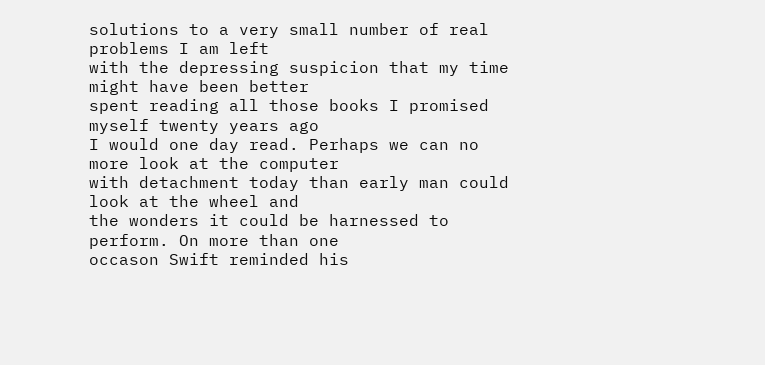solutions to a very small number of real problems I am left
with the depressing suspicion that my time might have been better
spent reading all those books I promised myself twenty years ago
I would one day read. Perhaps we can no more look at the computer
with detachment today than early man could look at the wheel and
the wonders it could be harnessed to perform. On more than one
occason Swift reminded his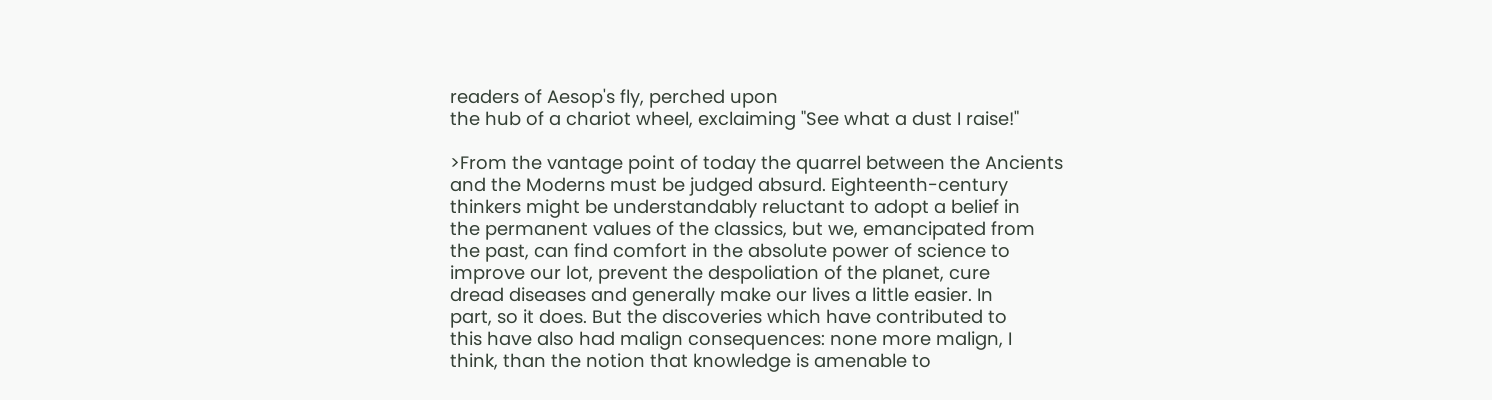readers of Aesop's fly, perched upon
the hub of a chariot wheel, exclaiming "See what a dust I raise!"

>From the vantage point of today the quarrel between the Ancients
and the Moderns must be judged absurd. Eighteenth-century
thinkers might be understandably reluctant to adopt a belief in
the permanent values of the classics, but we, emancipated from
the past, can find comfort in the absolute power of science to
improve our lot, prevent the despoliation of the planet, cure
dread diseases and generally make our lives a little easier. In
part, so it does. But the discoveries which have contributed to
this have also had malign consequences: none more malign, I
think, than the notion that knowledge is amenable to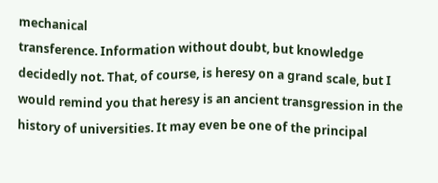mechanical
transference. Information without doubt, but knowledge
decidedly not. That, of course, is heresy on a grand scale, but I
would remind you that heresy is an ancient transgression in the
history of universities. It may even be one of the principal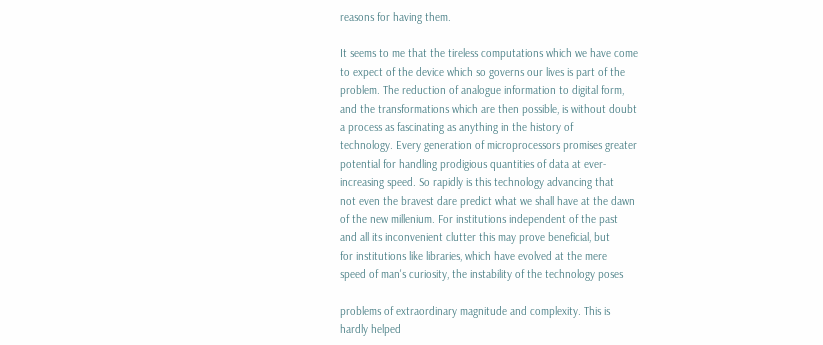reasons for having them.

It seems to me that the tireless computations which we have come
to expect of the device which so governs our lives is part of the
problem. The reduction of analogue information to digital form,
and the transformations which are then possible, is without doubt
a process as fascinating as anything in the history of
technology. Every generation of microprocessors promises greater
potential for handling prodigious quantities of data at ever-
increasing speed. So rapidly is this technology advancing that
not even the bravest dare predict what we shall have at the dawn
of the new millenium. For institutions independent of the past
and all its inconvenient clutter this may prove beneficial, but
for institutions like libraries, which have evolved at the mere
speed of man's curiosity, the instability of the technology poses

problems of extraordinary magnitude and complexity. This is
hardly helped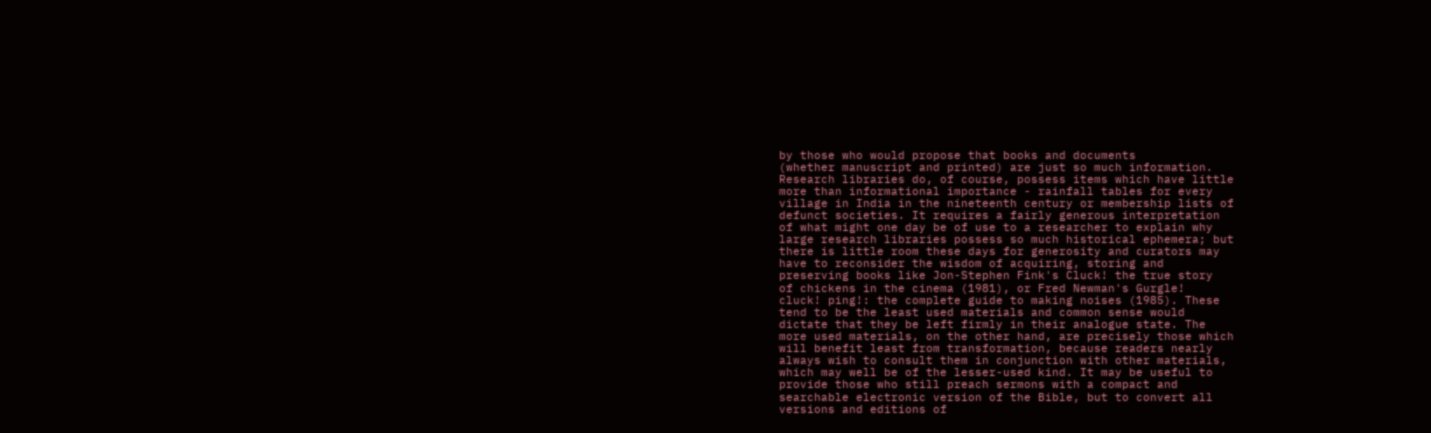by those who would propose that books and documents
(whether manuscript and printed) are just so much information.
Research libraries do, of course, possess items which have little
more than informational importance - rainfall tables for every
village in India in the nineteenth century or membership lists of
defunct societies. It requires a fairly generous interpretation
of what might one day be of use to a researcher to explain why
large research libraries possess so much historical ephemera; but
there is little room these days for generosity and curators may
have to reconsider the wisdom of acquiring, storing and
preserving books like Jon-Stephen Fink's Cluck! the true story
of chickens in the cinema (1981), or Fred Newman's Gurgle!
cluck! ping!: the complete guide to making noises (1985). These
tend to be the least used materials and common sense would
dictate that they be left firmly in their analogue state. The
more used materials, on the other hand, are precisely those which
will benefit least from transformation, because readers nearly
always wish to consult them in conjunction with other materials,
which may well be of the lesser-used kind. It may be useful to
provide those who still preach sermons with a compact and
searchable electronic version of the Bible, but to convert all
versions and editions of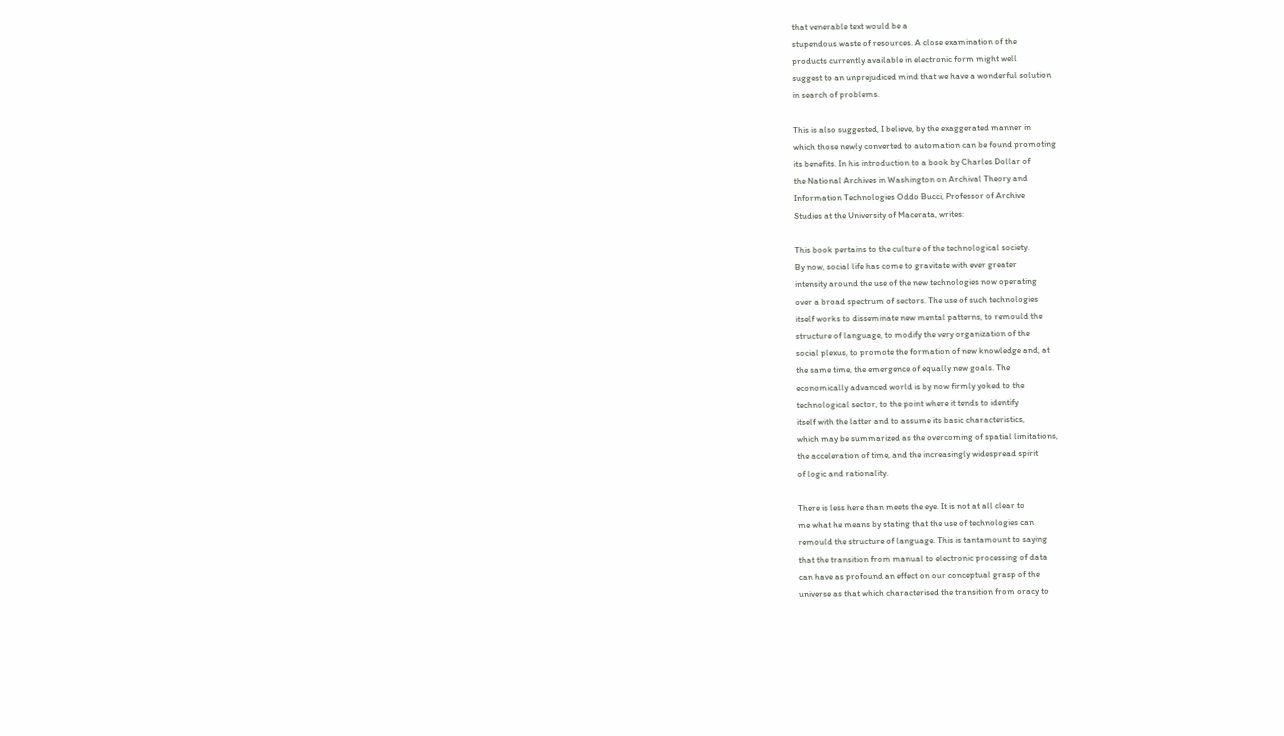that venerable text would be a
stupendous waste of resources. A close examination of the
products currently available in electronic form might well
suggest to an unprejudiced mind that we have a wonderful solution
in search of problems.

This is also suggested, I believe, by the exaggerated manner in
which those newly converted to automation can be found promoting
its benefits. In his introduction to a book by Charles Dollar of
the National Archives in Washington on Archival Theory and
Information Technologies Oddo Bucci, Professor of Archive
Studies at the University of Macerata, writes:

This book pertains to the culture of the technological society.
By now, social life has come to gravitate with ever greater
intensity around the use of the new technologies now operating
over a broad spectrum of sectors. The use of such technologies
itself works to disseminate new mental patterns, to remould the
structure of language, to modify the very organization of the
social plexus, to promote the formation of new knowledge and, at
the same time, the emergence of equally new goals. The
economically advanced world is by now firmly yoked to the
technological sector, to the point where it tends to identify
itself with the latter and to assume its basic characteristics,
which may be summarized as the overcoming of spatial limitations,
the acceleration of time, and the increasingly widespread spirit
of logic and rationality.

There is less here than meets the eye. It is not at all clear to
me what he means by stating that the use of technologies can
remould the structure of language. This is tantamount to saying
that the transition from manual to electronic processing of data
can have as profound an effect on our conceptual grasp of the
universe as that which characterised the transition from oracy to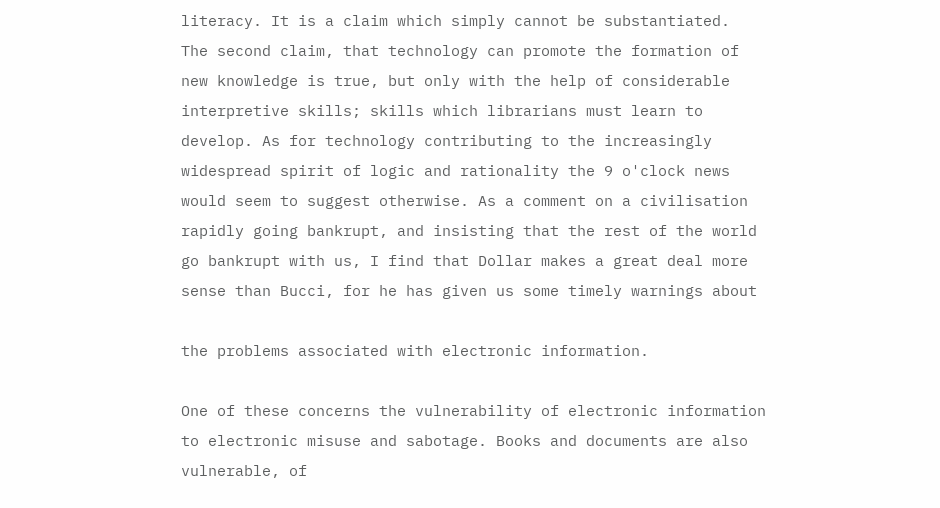literacy. It is a claim which simply cannot be substantiated.
The second claim, that technology can promote the formation of
new knowledge is true, but only with the help of considerable
interpretive skills; skills which librarians must learn to
develop. As for technology contributing to the increasingly
widespread spirit of logic and rationality the 9 o'clock news
would seem to suggest otherwise. As a comment on a civilisation
rapidly going bankrupt, and insisting that the rest of the world
go bankrupt with us, I find that Dollar makes a great deal more
sense than Bucci, for he has given us some timely warnings about

the problems associated with electronic information.

One of these concerns the vulnerability of electronic information
to electronic misuse and sabotage. Books and documents are also
vulnerable, of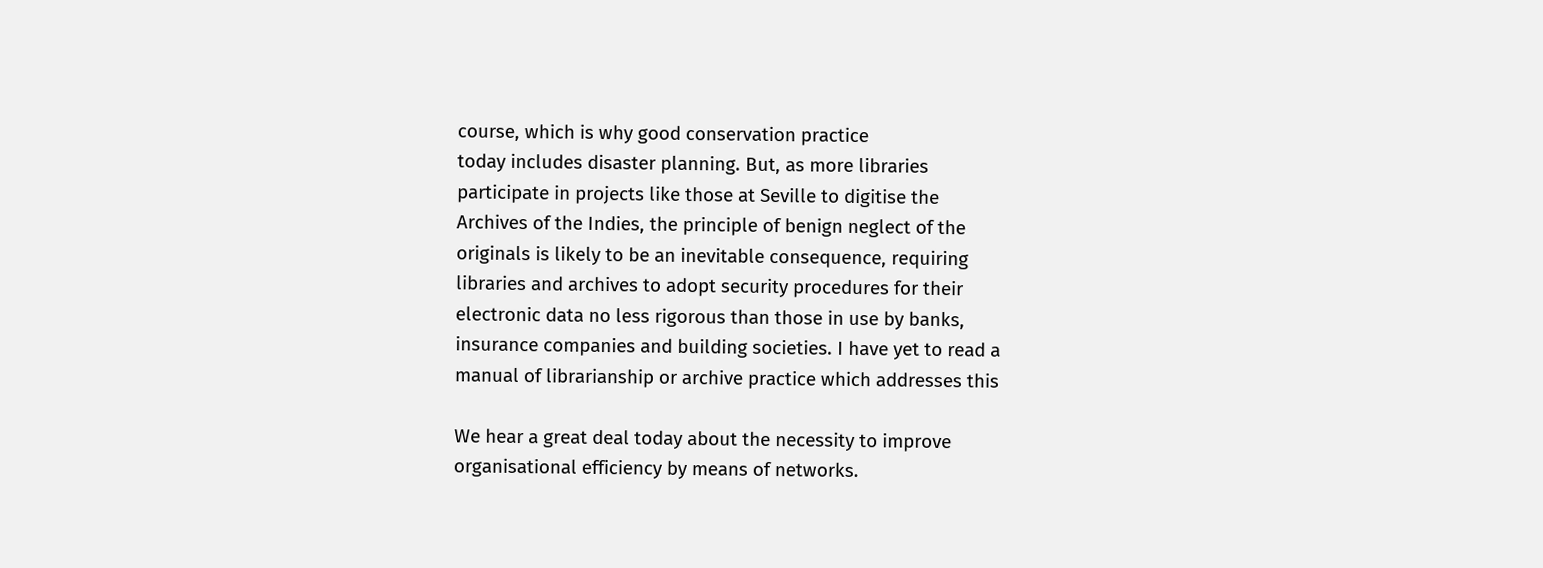course, which is why good conservation practice
today includes disaster planning. But, as more libraries
participate in projects like those at Seville to digitise the
Archives of the Indies, the principle of benign neglect of the
originals is likely to be an inevitable consequence, requiring
libraries and archives to adopt security procedures for their
electronic data no less rigorous than those in use by banks,
insurance companies and building societies. I have yet to read a
manual of librarianship or archive practice which addresses this

We hear a great deal today about the necessity to improve
organisational efficiency by means of networks.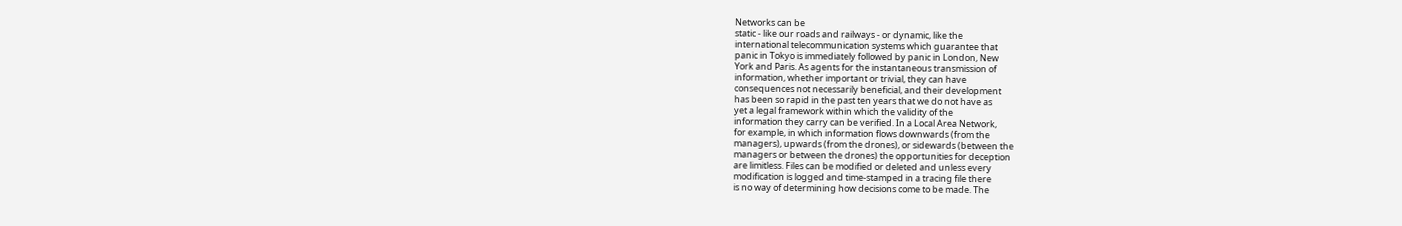Networks can be
static - like our roads and railways - or dynamic, like the
international telecommunication systems which guarantee that
panic in Tokyo is immediately followed by panic in London, New
York and Paris. As agents for the instantaneous transmission of
information, whether important or trivial, they can have
consequences not necessarily beneficial, and their development
has been so rapid in the past ten years that we do not have as
yet a legal framework within which the validity of the
information they carry can be verified. In a Local Area Network,
for example, in which information flows downwards (from the
managers), upwards (from the drones), or sidewards (between the
managers or between the drones) the opportunities for deception
are limitless. Files can be modified or deleted and unless every
modification is logged and time-stamped in a tracing file there
is no way of determining how decisions come to be made. The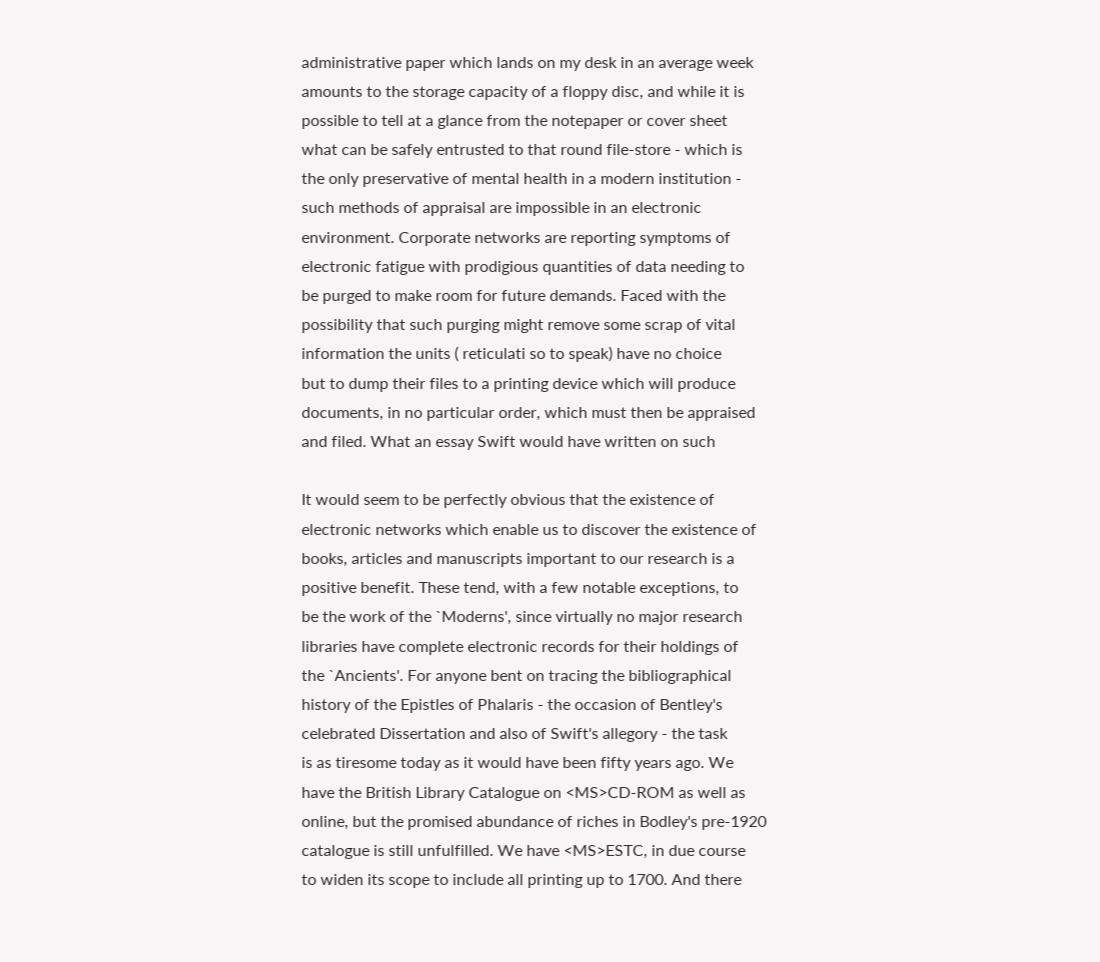administrative paper which lands on my desk in an average week
amounts to the storage capacity of a floppy disc, and while it is
possible to tell at a glance from the notepaper or cover sheet
what can be safely entrusted to that round file-store - which is
the only preservative of mental health in a modern institution -
such methods of appraisal are impossible in an electronic
environment. Corporate networks are reporting symptoms of
electronic fatigue with prodigious quantities of data needing to
be purged to make room for future demands. Faced with the
possibility that such purging might remove some scrap of vital
information the units ( reticulati so to speak) have no choice
but to dump their files to a printing device which will produce
documents, in no particular order, which must then be appraised
and filed. What an essay Swift would have written on such

It would seem to be perfectly obvious that the existence of
electronic networks which enable us to discover the existence of
books, articles and manuscripts important to our research is a
positive benefit. These tend, with a few notable exceptions, to
be the work of the `Moderns', since virtually no major research
libraries have complete electronic records for their holdings of
the `Ancients'. For anyone bent on tracing the bibliographical
history of the Epistles of Phalaris - the occasion of Bentley's
celebrated Dissertation and also of Swift's allegory - the task
is as tiresome today as it would have been fifty years ago. We
have the British Library Catalogue on <MS>CD-ROM as well as
online, but the promised abundance of riches in Bodley's pre-1920
catalogue is still unfulfilled. We have <MS>ESTC, in due course
to widen its scope to include all printing up to 1700. And there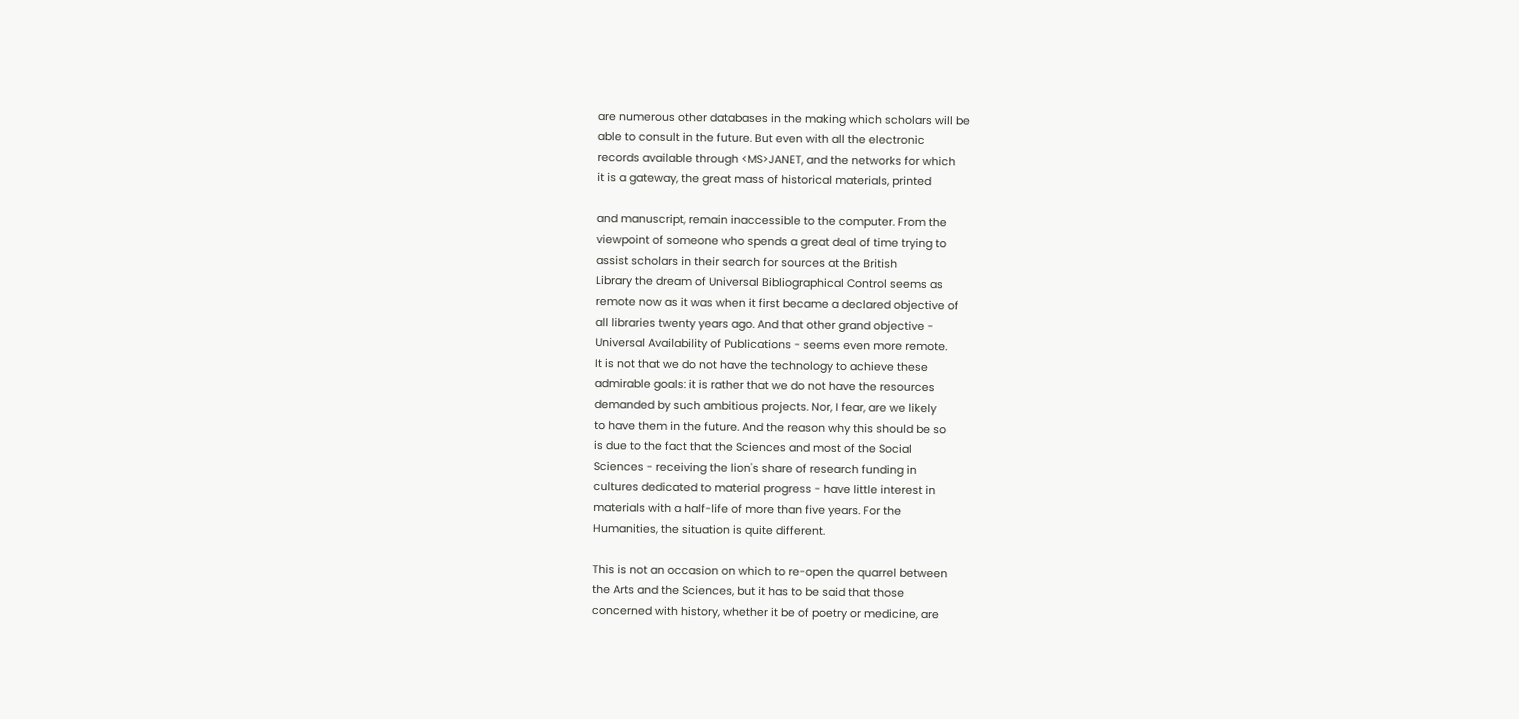are numerous other databases in the making which scholars will be
able to consult in the future. But even with all the electronic
records available through <MS>JANET, and the networks for which
it is a gateway, the great mass of historical materials, printed

and manuscript, remain inaccessible to the computer. From the
viewpoint of someone who spends a great deal of time trying to
assist scholars in their search for sources at the British
Library the dream of Universal Bibliographical Control seems as
remote now as it was when it first became a declared objective of
all libraries twenty years ago. And that other grand objective -
Universal Availability of Publications - seems even more remote.
It is not that we do not have the technology to achieve these
admirable goals: it is rather that we do not have the resources
demanded by such ambitious projects. Nor, I fear, are we likely
to have them in the future. And the reason why this should be so
is due to the fact that the Sciences and most of the Social
Sciences - receiving the lion's share of research funding in
cultures dedicated to material progress - have little interest in
materials with a half-life of more than five years. For the
Humanities, the situation is quite different.

This is not an occasion on which to re-open the quarrel between
the Arts and the Sciences, but it has to be said that those
concerned with history, whether it be of poetry or medicine, are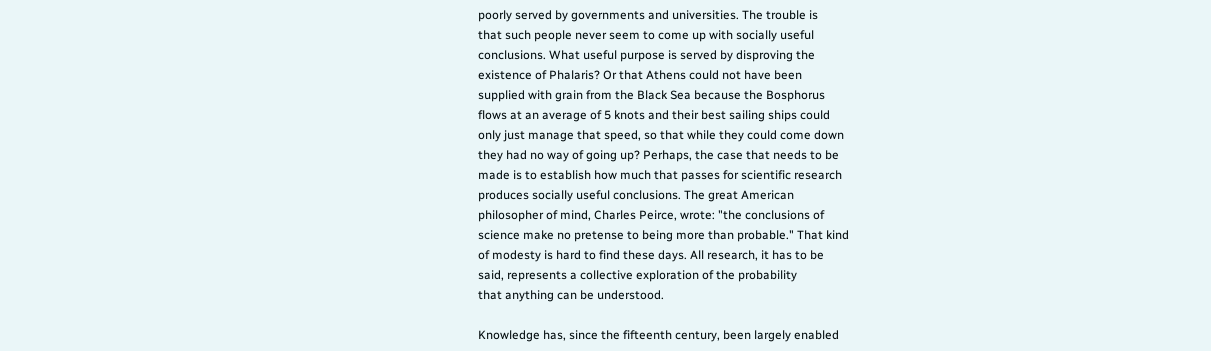poorly served by governments and universities. The trouble is
that such people never seem to come up with socially useful
conclusions. What useful purpose is served by disproving the
existence of Phalaris? Or that Athens could not have been
supplied with grain from the Black Sea because the Bosphorus
flows at an average of 5 knots and their best sailing ships could
only just manage that speed, so that while they could come down
they had no way of going up? Perhaps, the case that needs to be
made is to establish how much that passes for scientific research
produces socially useful conclusions. The great American
philosopher of mind, Charles Peirce, wrote: "the conclusions of
science make no pretense to being more than probable." That kind
of modesty is hard to find these days. All research, it has to be
said, represents a collective exploration of the probability
that anything can be understood.

Knowledge has, since the fifteenth century, been largely enabled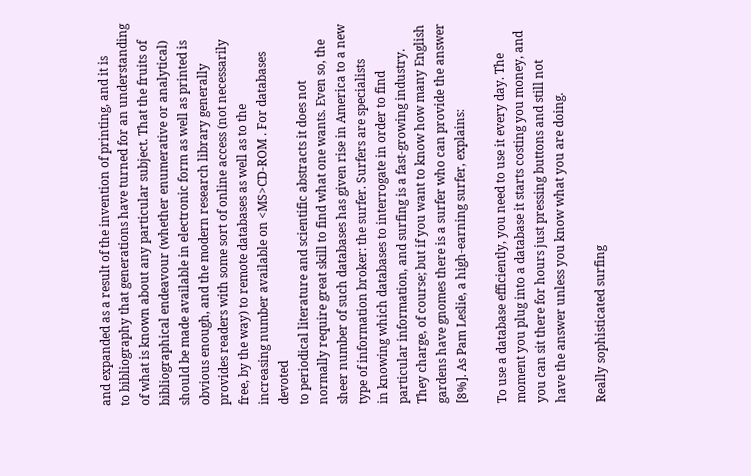and expanded as a result of the invention of printing, and it is
to bibliography that generations have turned for an understanding
of what is known about any particular subject. That the fruits of
bibliographical endeavour (whether enumerative or analytical)
should be made available in electronic form as well as printed is
obvious enough, and the modern research library generally
provides readers with some sort of online access (not necessarily
free, by the way) to remote databases as well as to the
increasing number available on <MS>CD-ROM . For databases devoted
to periodical literature and scientific abstracts it does not
normally require great skill to find what one wants. Even so, the
sheer number of such databases has given rise in America to a new
type of information broker: the surfer. Surfers are specialists
in knowing which databases to interrogate in order to find
particular information, and surfing is a fast-growing industry.
They charge, of course; but if you want to know how many English
gardens have gnomes there is a surfer who can provide the answer
[8%]. As Pam Leslie, a high-earning surfer, explains:

To use a database efficiently, you need to use it every day. The
moment you plug into a database it starts costing you money, and
you can sit there for hours just pressing buttons and still not
have the answer unless you know what you are doing.

Really sophisticated surfing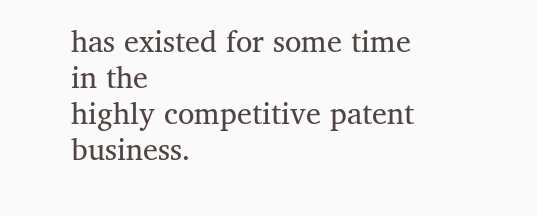has existed for some time in the
highly competitive patent business.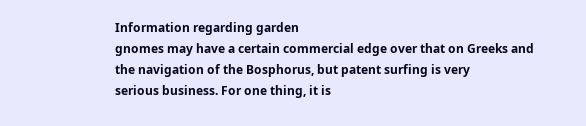Information regarding garden
gnomes may have a certain commercial edge over that on Greeks and
the navigation of the Bosphorus, but patent surfing is very
serious business. For one thing, it is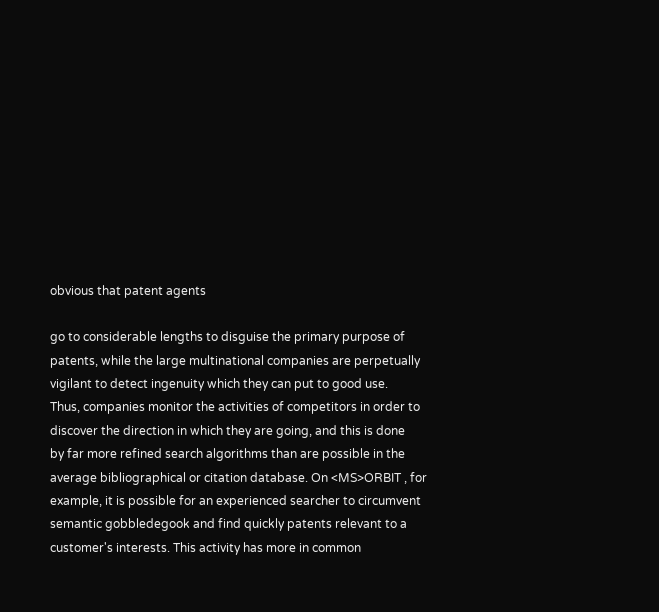obvious that patent agents

go to considerable lengths to disguise the primary purpose of
patents, while the large multinational companies are perpetually
vigilant to detect ingenuity which they can put to good use.
Thus, companies monitor the activities of competitors in order to
discover the direction in which they are going, and this is done
by far more refined search algorithms than are possible in the
average bibliographical or citation database. On <MS>ORBIT , for
example, it is possible for an experienced searcher to circumvent
semantic gobbledegook and find quickly patents relevant to a
customer's interests. This activity has more in common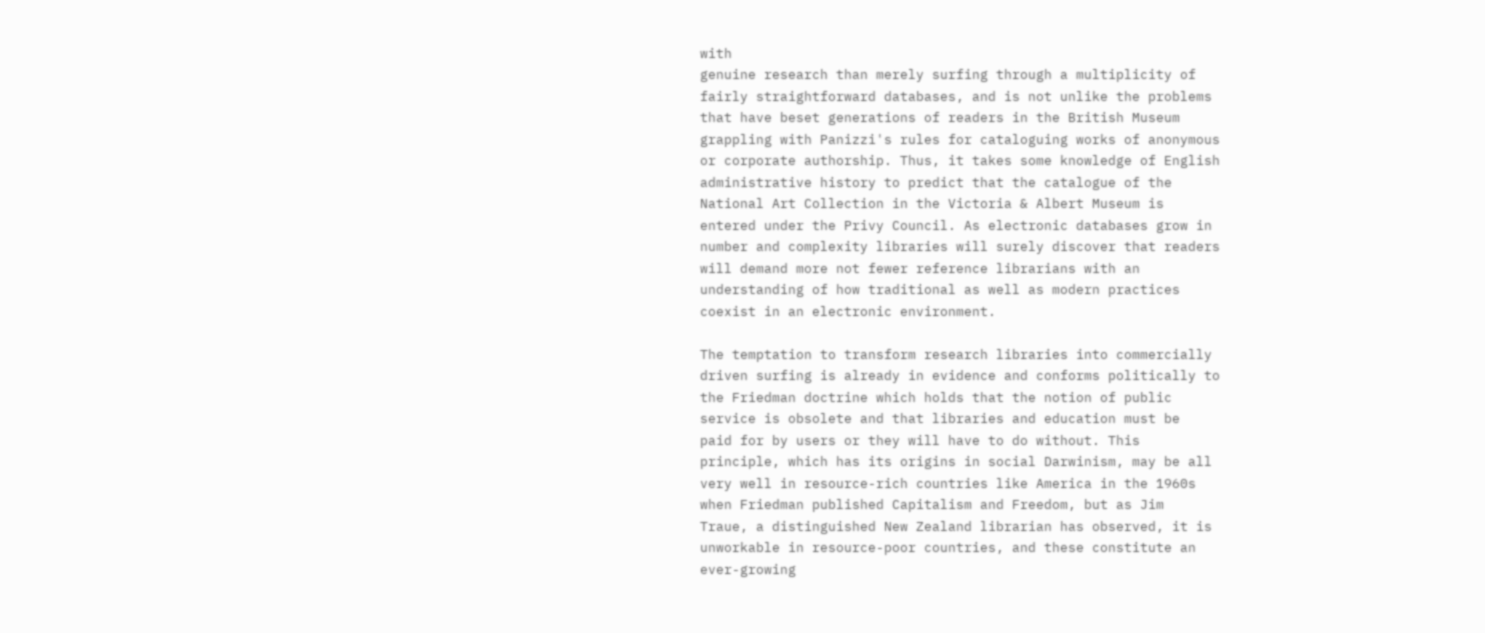with
genuine research than merely surfing through a multiplicity of
fairly straightforward databases, and is not unlike the problems
that have beset generations of readers in the British Museum
grappling with Panizzi's rules for cataloguing works of anonymous
or corporate authorship. Thus, it takes some knowledge of English
administrative history to predict that the catalogue of the
National Art Collection in the Victoria & Albert Museum is
entered under the Privy Council. As electronic databases grow in
number and complexity libraries will surely discover that readers
will demand more not fewer reference librarians with an
understanding of how traditional as well as modern practices
coexist in an electronic environment.

The temptation to transform research libraries into commercially
driven surfing is already in evidence and conforms politically to
the Friedman doctrine which holds that the notion of public
service is obsolete and that libraries and education must be
paid for by users or they will have to do without. This
principle, which has its origins in social Darwinism, may be all
very well in resource-rich countries like America in the 1960s
when Friedman published Capitalism and Freedom, but as Jim
Traue, a distinguished New Zealand librarian has observed, it is
unworkable in resource-poor countries, and these constitute an
ever-growing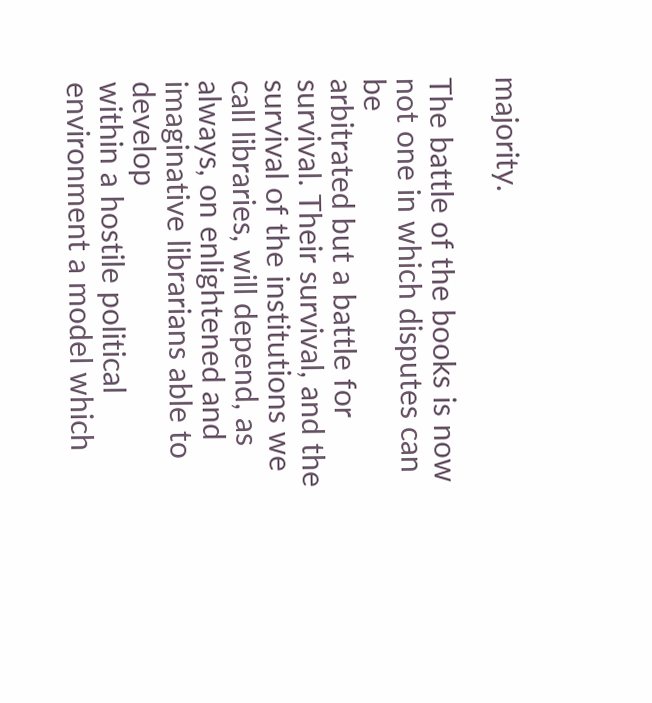majority.

The battle of the books is now not one in which disputes can be
arbitrated but a battle for survival. Their survival, and the
survival of the institutions we call libraries, will depend, as
always, on enlightened and imaginative librarians able to develop
within a hostile political environment a model which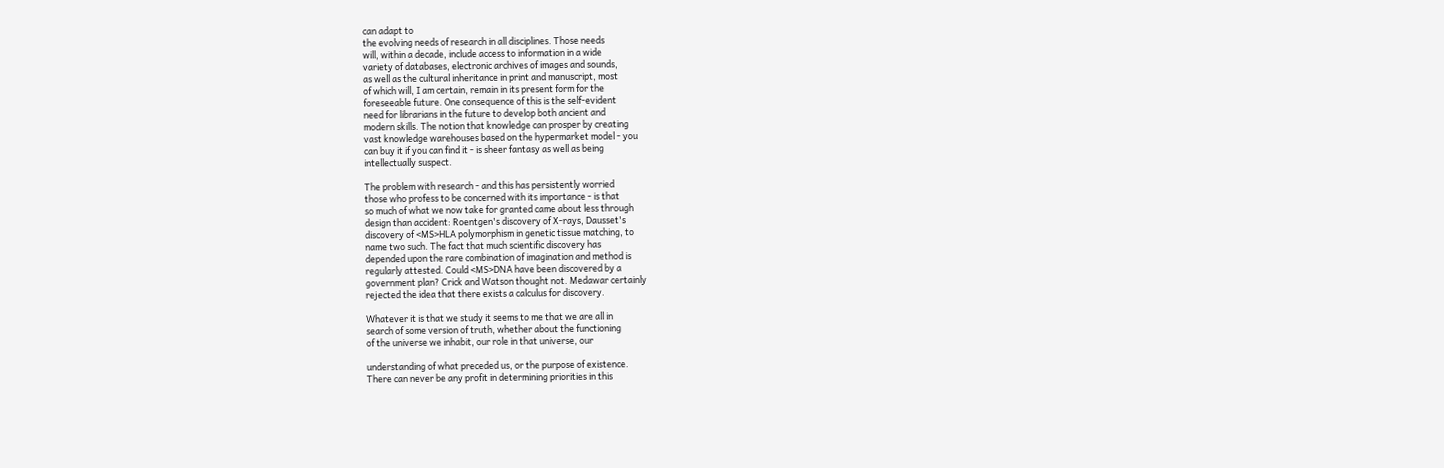can adapt to
the evolving needs of research in all disciplines. Those needs
will, within a decade, include access to information in a wide
variety of databases, electronic archives of images and sounds,
as well as the cultural inheritance in print and manuscript, most
of which will, I am certain, remain in its present form for the
foreseeable future. One consequence of this is the self-evident
need for librarians in the future to develop both ancient and
modern skills. The notion that knowledge can prosper by creating
vast knowledge warehouses based on the hypermarket model - you
can buy it if you can find it - is sheer fantasy as well as being
intellectually suspect.

The problem with research - and this has persistently worried
those who profess to be concerned with its importance - is that
so much of what we now take for granted came about less through
design than accident: Roentgen's discovery of X-rays, Dausset's
discovery of <MS>HLA polymorphism in genetic tissue matching, to
name two such. The fact that much scientific discovery has
depended upon the rare combination of imagination and method is
regularly attested. Could <MS>DNA have been discovered by a
government plan? Crick and Watson thought not. Medawar certainly
rejected the idea that there exists a calculus for discovery.

Whatever it is that we study it seems to me that we are all in
search of some version of truth, whether about the functioning
of the universe we inhabit, our role in that universe, our

understanding of what preceded us, or the purpose of existence.
There can never be any profit in determining priorities in this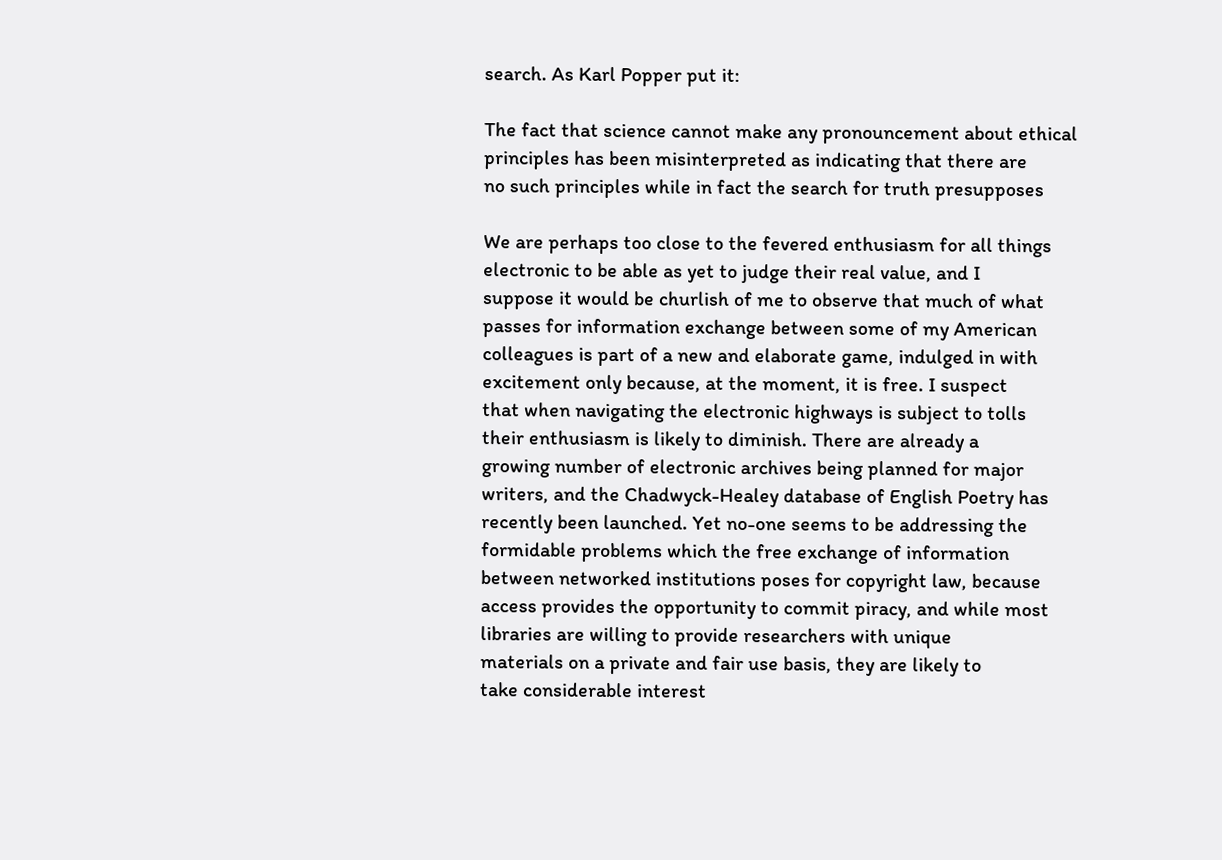search. As Karl Popper put it:

The fact that science cannot make any pronouncement about ethical
principles has been misinterpreted as indicating that there are
no such principles while in fact the search for truth presupposes

We are perhaps too close to the fevered enthusiasm for all things
electronic to be able as yet to judge their real value, and I
suppose it would be churlish of me to observe that much of what
passes for information exchange between some of my American
colleagues is part of a new and elaborate game, indulged in with
excitement only because, at the moment, it is free. I suspect
that when navigating the electronic highways is subject to tolls
their enthusiasm is likely to diminish. There are already a
growing number of electronic archives being planned for major
writers, and the Chadwyck-Healey database of English Poetry has
recently been launched. Yet no-one seems to be addressing the
formidable problems which the free exchange of information
between networked institutions poses for copyright law, because
access provides the opportunity to commit piracy, and while most
libraries are willing to provide researchers with unique
materials on a private and fair use basis, they are likely to
take considerable interest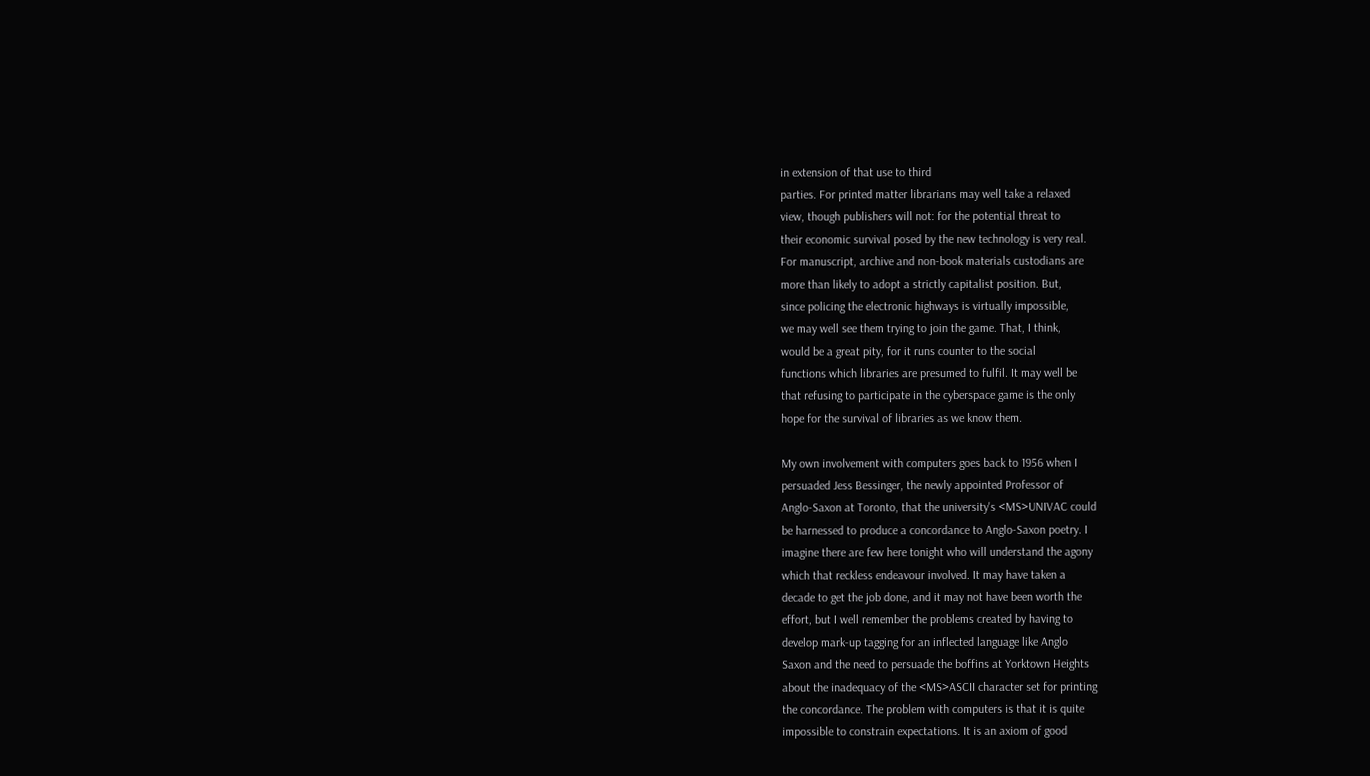in extension of that use to third
parties. For printed matter librarians may well take a relaxed
view, though publishers will not: for the potential threat to
their economic survival posed by the new technology is very real.
For manuscript, archive and non-book materials custodians are
more than likely to adopt a strictly capitalist position. But,
since policing the electronic highways is virtually impossible,
we may well see them trying to join the game. That, I think,
would be a great pity, for it runs counter to the social
functions which libraries are presumed to fulfil. It may well be
that refusing to participate in the cyberspace game is the only
hope for the survival of libraries as we know them.

My own involvement with computers goes back to 1956 when I
persuaded Jess Bessinger, the newly appointed Professor of
Anglo-Saxon at Toronto, that the university's <MS>UNIVAC could
be harnessed to produce a concordance to Anglo-Saxon poetry. I
imagine there are few here tonight who will understand the agony
which that reckless endeavour involved. It may have taken a
decade to get the job done, and it may not have been worth the
effort, but I well remember the problems created by having to
develop mark-up tagging for an inflected language like Anglo
Saxon and the need to persuade the boffins at Yorktown Heights
about the inadequacy of the <MS>ASCII character set for printing
the concordance. The problem with computers is that it is quite
impossible to constrain expectations. It is an axiom of good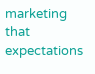marketing that expectations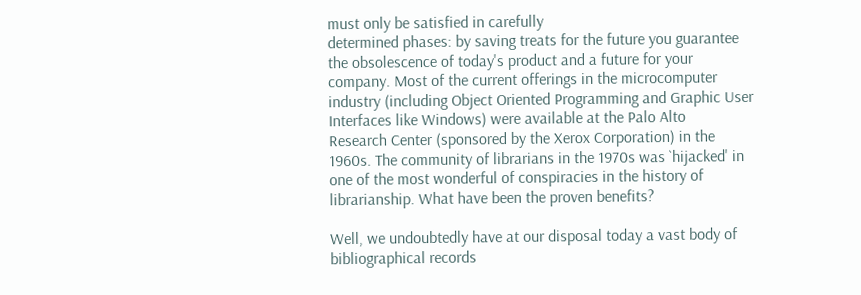must only be satisfied in carefully
determined phases: by saving treats for the future you guarantee
the obsolescence of today's product and a future for your
company. Most of the current offerings in the microcomputer
industry (including Object Oriented Programming and Graphic User
Interfaces like Windows) were available at the Palo Alto
Research Center (sponsored by the Xerox Corporation) in the
1960s. The community of librarians in the 1970s was `hijacked' in
one of the most wonderful of conspiracies in the history of
librarianship. What have been the proven benefits?

Well, we undoubtedly have at our disposal today a vast body of
bibliographical records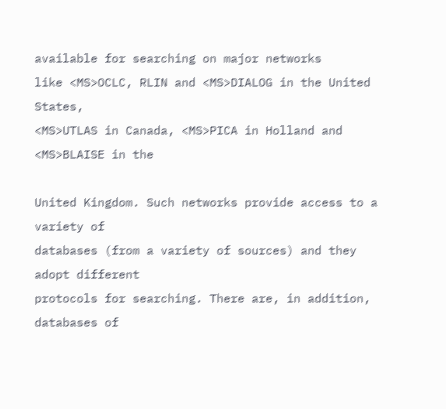available for searching on major networks
like <MS>OCLC, RLIN and <MS>DIALOG in the United States,
<MS>UTLAS in Canada, <MS>PICA in Holland and <MS>BLAISE in the

United Kingdom. Such networks provide access to a variety of
databases (from a variety of sources) and they adopt different
protocols for searching. There are, in addition, databases of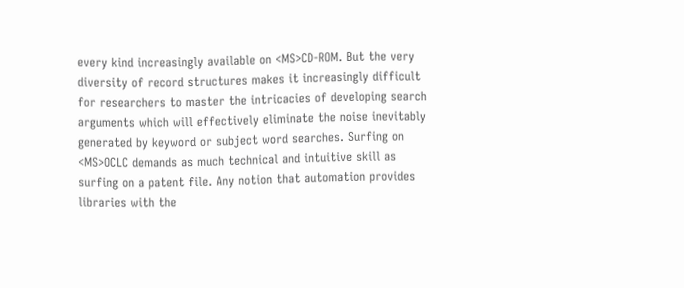every kind increasingly available on <MS>CD-ROM. But the very
diversity of record structures makes it increasingly difficult
for researchers to master the intricacies of developing search
arguments which will effectively eliminate the noise inevitably
generated by keyword or subject word searches. Surfing on
<MS>OCLC demands as much technical and intuitive skill as
surfing on a patent file. Any notion that automation provides
libraries with the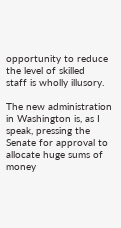opportunity to reduce the level of skilled
staff is wholly illusory.

The new administration in Washington is, as I speak, pressing the
Senate for approval to allocate huge sums of money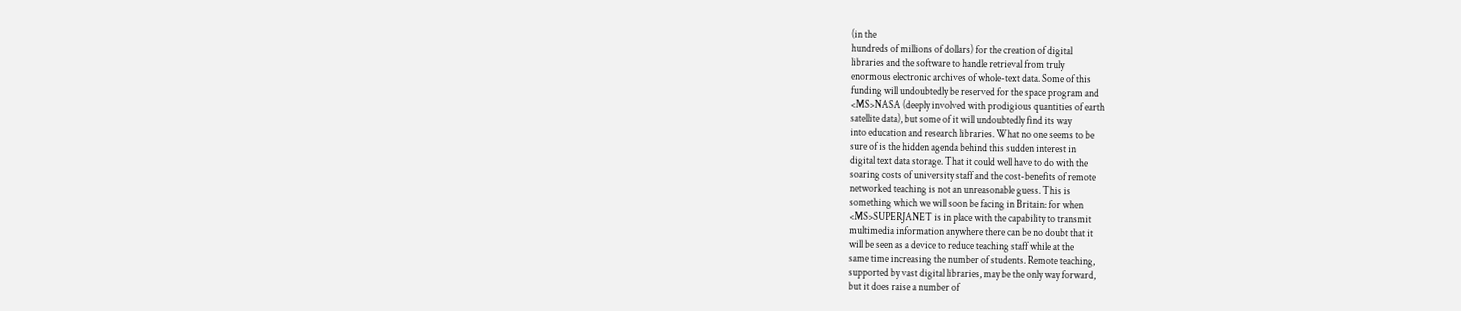(in the
hundreds of millions of dollars) for the creation of digital
libraries and the software to handle retrieval from truly
enormous electronic archives of whole-text data. Some of this
funding will undoubtedly be reserved for the space program and
<MS>NASA (deeply involved with prodigious quantities of earth
satellite data), but some of it will undoubtedly find its way
into education and research libraries. What no one seems to be
sure of is the hidden agenda behind this sudden interest in
digital text data storage. That it could well have to do with the
soaring costs of university staff and the cost-benefits of remote
networked teaching is not an unreasonable guess. This is
something which we will soon be facing in Britain: for when
<MS>SUPERJANET is in place with the capability to transmit
multimedia information anywhere there can be no doubt that it
will be seen as a device to reduce teaching staff while at the
same time increasing the number of students. Remote teaching,
supported by vast digital libraries, may be the only way forward,
but it does raise a number of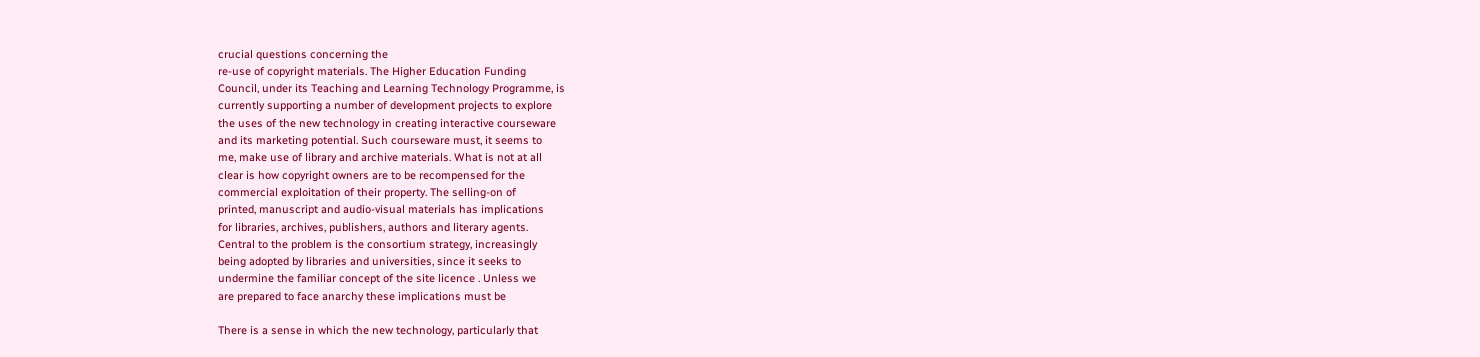crucial questions concerning the
re-use of copyright materials. The Higher Education Funding
Council, under its Teaching and Learning Technology Programme, is
currently supporting a number of development projects to explore
the uses of the new technology in creating interactive courseware
and its marketing potential. Such courseware must, it seems to
me, make use of library and archive materials. What is not at all
clear is how copyright owners are to be recompensed for the
commercial exploitation of their property. The selling-on of
printed, manuscript and audio-visual materials has implications
for libraries, archives, publishers, authors and literary agents.
Central to the problem is the consortium strategy, increasingly
being adopted by libraries and universities, since it seeks to
undermine the familiar concept of the site licence . Unless we
are prepared to face anarchy these implications must be

There is a sense in which the new technology, particularly that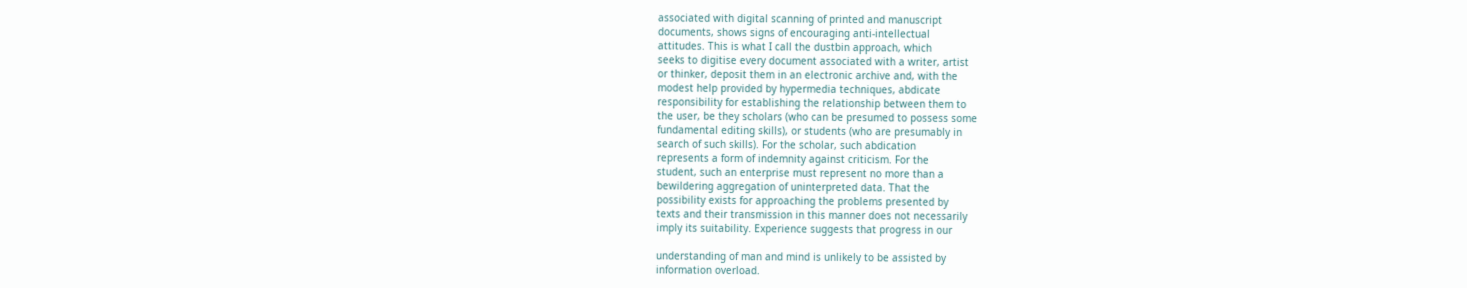associated with digital scanning of printed and manuscript
documents, shows signs of encouraging anti-intellectual
attitudes. This is what I call the dustbin approach, which
seeks to digitise every document associated with a writer, artist
or thinker, deposit them in an electronic archive and, with the
modest help provided by hypermedia techniques, abdicate
responsibility for establishing the relationship between them to
the user, be they scholars (who can be presumed to possess some
fundamental editing skills), or students (who are presumably in
search of such skills). For the scholar, such abdication
represents a form of indemnity against criticism. For the
student, such an enterprise must represent no more than a
bewildering aggregation of uninterpreted data. That the
possibility exists for approaching the problems presented by
texts and their transmission in this manner does not necessarily
imply its suitability. Experience suggests that progress in our

understanding of man and mind is unlikely to be assisted by
information overload.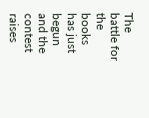The battle for the books has just begun and the contest raises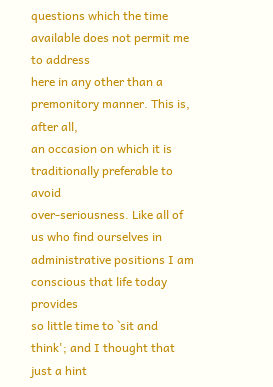questions which the time available does not permit me to address
here in any other than a premonitory manner. This is, after all,
an occasion on which it is traditionally preferable to avoid
over-seriousness. Like all of us who find ourselves in
administrative positions I am conscious that life today provides
so little time to `sit and think'; and I thought that just a hint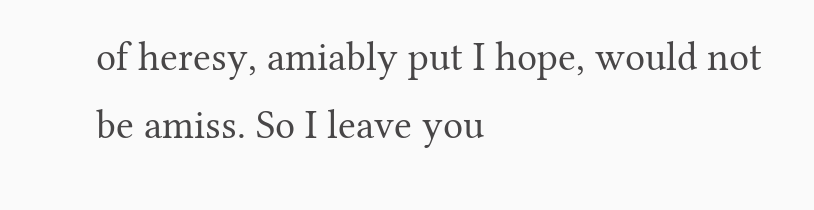of heresy, amiably put I hope, would not be amiss. So I leave you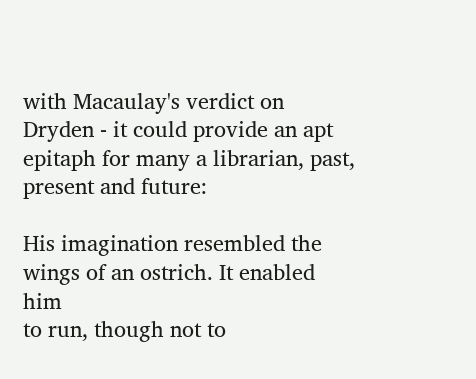with Macaulay's verdict on Dryden - it could provide an apt
epitaph for many a librarian, past, present and future:

His imagination resembled the wings of an ostrich. It enabled him
to run, though not to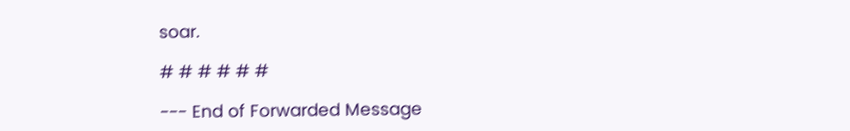soar.

# # # # # #

--- End of Forwarded Message